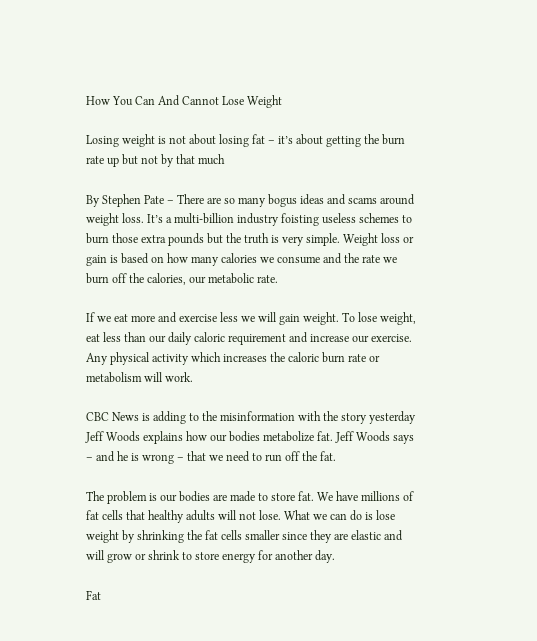How You Can And Cannot Lose Weight

Losing weight is not about losing fat – it’s about getting the burn rate up but not by that much

By Stephen Pate – There are so many bogus ideas and scams around weight loss. It’s a multi-billion industry foisting useless schemes to burn those extra pounds but the truth is very simple. Weight loss or gain is based on how many calories we consume and the rate we burn off the calories, our metabolic rate.

If we eat more and exercise less we will gain weight. To lose weight, eat less than our daily caloric requirement and increase our exercise.  Any physical activity which increases the caloric burn rate or metabolism will work.

CBC News is adding to the misinformation with the story yesterday Jeff Woods explains how our bodies metabolize fat. Jeff Woods says – and he is wrong – that we need to run off the fat.

The problem is our bodies are made to store fat. We have millions of fat cells that healthy adults will not lose. What we can do is lose weight by shrinking the fat cells smaller since they are elastic and will grow or shrink to store energy for another day.

Fat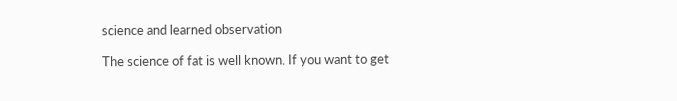science and learned observation

The science of fat is well known. If you want to get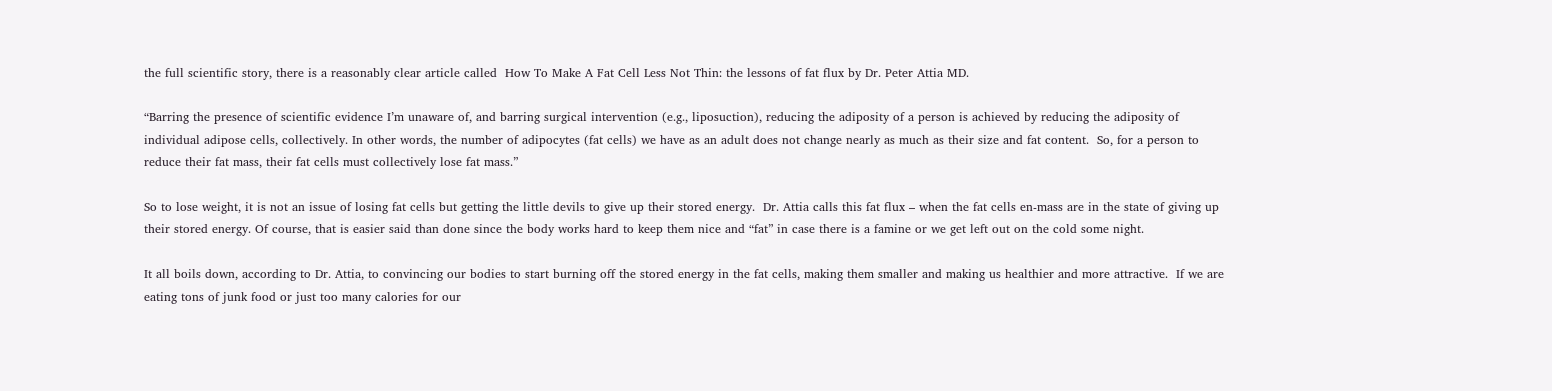the full scientific story, there is a reasonably clear article called  How To Make A Fat Cell Less Not Thin: the lessons of fat flux by Dr. Peter Attia MD.

“Barring the presence of scientific evidence I’m unaware of, and barring surgical intervention (e.g., liposuction), reducing the adiposity of a person is achieved by reducing the adiposity of individual adipose cells, collectively. In other words, the number of adipocytes (fat cells) we have as an adult does not change nearly as much as their size and fat content.  So, for a person to reduce their fat mass, their fat cells must collectively lose fat mass.”

So to lose weight, it is not an issue of losing fat cells but getting the little devils to give up their stored energy.  Dr. Attia calls this fat flux – when the fat cells en-mass are in the state of giving up their stored energy. Of course, that is easier said than done since the body works hard to keep them nice and “fat” in case there is a famine or we get left out on the cold some night.

It all boils down, according to Dr. Attia, to convincing our bodies to start burning off the stored energy in the fat cells, making them smaller and making us healthier and more attractive.  If we are eating tons of junk food or just too many calories for our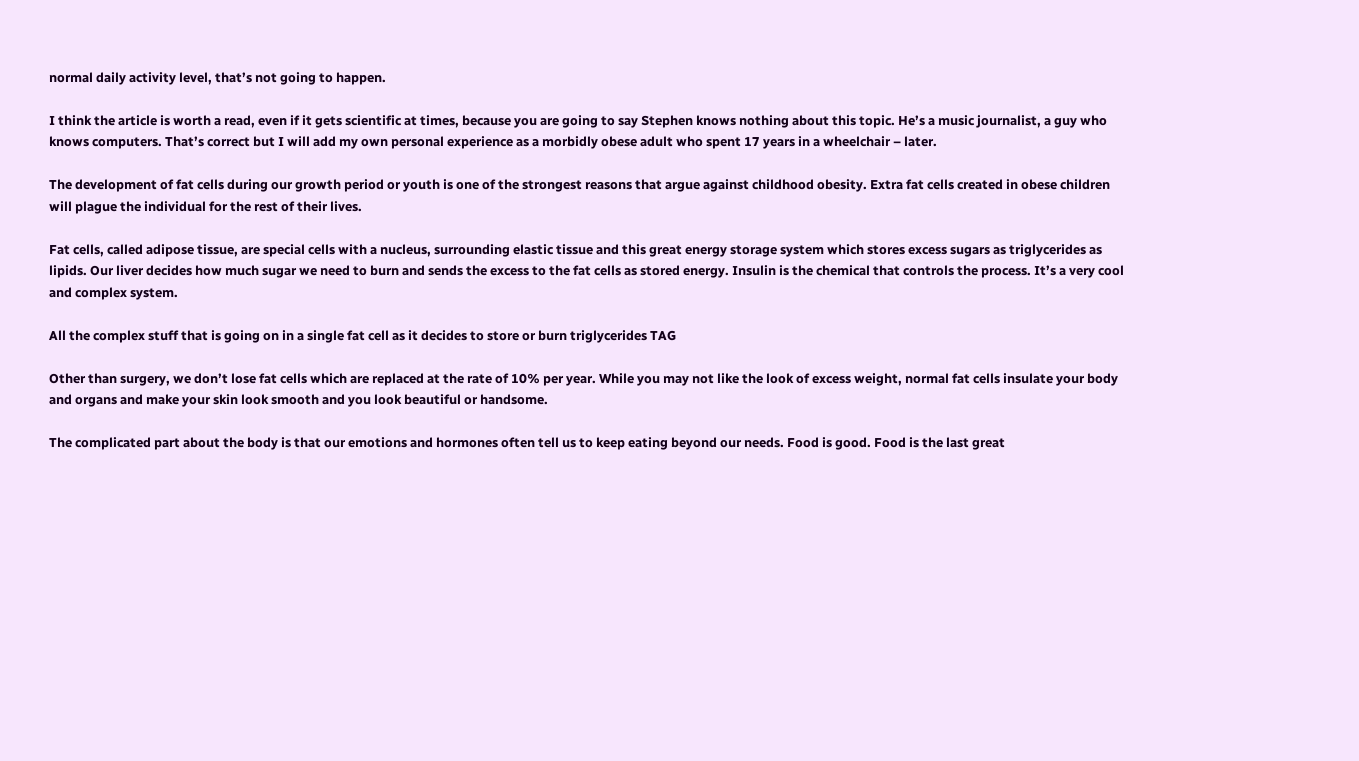normal daily activity level, that’s not going to happen.

I think the article is worth a read, even if it gets scientific at times, because you are going to say Stephen knows nothing about this topic. He’s a music journalist, a guy who knows computers. That’s correct but I will add my own personal experience as a morbidly obese adult who spent 17 years in a wheelchair – later.

The development of fat cells during our growth period or youth is one of the strongest reasons that argue against childhood obesity. Extra fat cells created in obese children will plague the individual for the rest of their lives.

Fat cells, called adipose tissue, are special cells with a nucleus, surrounding elastic tissue and this great energy storage system which stores excess sugars as triglycerides as lipids. Our liver decides how much sugar we need to burn and sends the excess to the fat cells as stored energy. Insulin is the chemical that controls the process. It’s a very cool and complex system.

All the complex stuff that is going on in a single fat cell as it decides to store or burn triglycerides TAG

Other than surgery, we don’t lose fat cells which are replaced at the rate of 10% per year. While you may not like the look of excess weight, normal fat cells insulate your body and organs and make your skin look smooth and you look beautiful or handsome.

The complicated part about the body is that our emotions and hormones often tell us to keep eating beyond our needs. Food is good. Food is the last great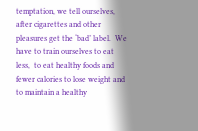temptation, we tell ourselves, after cigarettes and other pleasures get the ‘bad’ label.  We have to train ourselves to eat less,  to eat healthy foods and fewer calories to lose weight and to maintain a healthy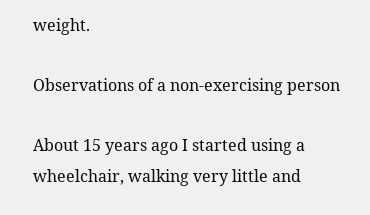weight.

Observations of a non-exercising person

About 15 years ago I started using a wheelchair, walking very little and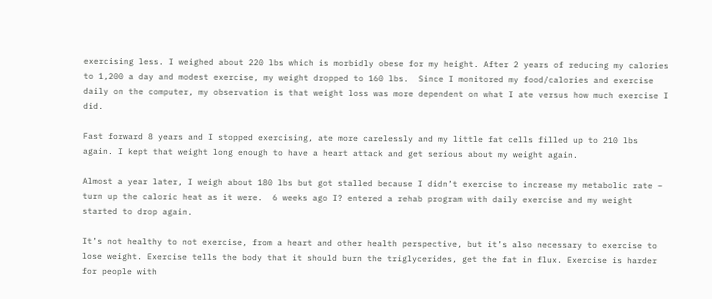exercising less. I weighed about 220 lbs which is morbidly obese for my height. After 2 years of reducing my calories to 1,200 a day and modest exercise, my weight dropped to 160 lbs.  Since I monitored my food/calories and exercise daily on the computer, my observation is that weight loss was more dependent on what I ate versus how much exercise I did.

Fast forward 8 years and I stopped exercising, ate more carelessly and my little fat cells filled up to 210 lbs again. I kept that weight long enough to have a heart attack and get serious about my weight again.

Almost a year later, I weigh about 180 lbs but got stalled because I didn’t exercise to increase my metabolic rate – turn up the caloric heat as it were.  6 weeks ago I? entered a rehab program with daily exercise and my weight started to drop again.

It’s not healthy to not exercise, from a heart and other health perspective, but it’s also necessary to exercise to lose weight. Exercise tells the body that it should burn the triglycerides, get the fat in flux. Exercise is harder for people with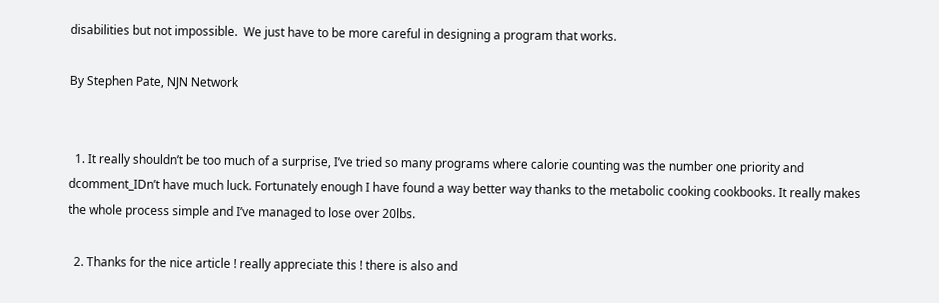disabilities but not impossible.  We just have to be more careful in designing a program that works.

By Stephen Pate, NJN Network


  1. It really shouldn’t be too much of a surprise, I’ve tried so many programs where calorie counting was the number one priority and dcomment_IDn’t have much luck. Fortunately enough I have found a way better way thanks to the metabolic cooking cookbooks. It really makes the whole process simple and I’ve managed to lose over 20lbs.

  2. Thanks for the nice article ! really appreciate this ! there is also and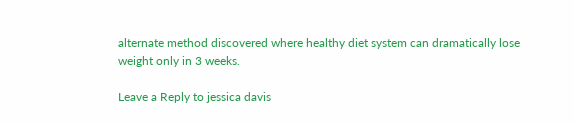alternate method discovered where healthy diet system can dramatically lose weight only in 3 weeks.

Leave a Reply to jessica davis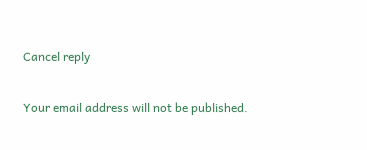Cancel reply

Your email address will not be published.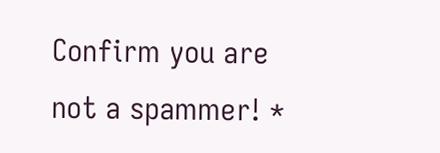Confirm you are not a spammer! *